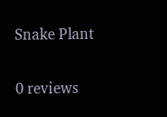Snake Plant

0 reviews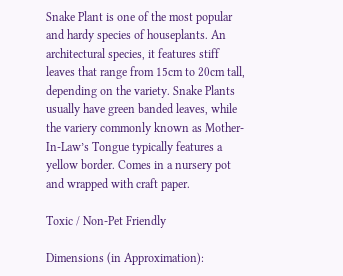Snake Plant is one of the most popular and hardy species of houseplants. An architectural species, it features stiff leaves that range from 15cm to 20cm tall, depending on the variety. Snake Plants usually have green banded leaves, while the variery commonly known as Mother-In-Law’s Tongue typically features a yellow border. Comes in a nursery pot and wrapped with craft paper.

Toxic / Non-Pet Friendly

Dimensions (in Approximation):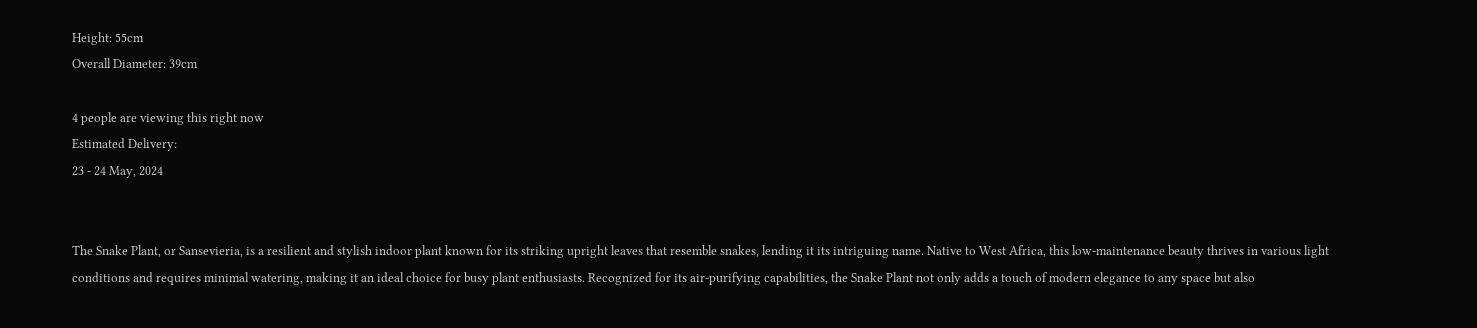Height: 55cm
Overall Diameter: 39cm

4 people are viewing this right now
Estimated Delivery:
23 - 24 May, 2024


The Snake Plant, or Sansevieria, is a resilient and stylish indoor plant known for its striking upright leaves that resemble snakes, lending it its intriguing name. Native to West Africa, this low-maintenance beauty thrives in various light conditions and requires minimal watering, making it an ideal choice for busy plant enthusiasts. Recognized for its air-purifying capabilities, the Snake Plant not only adds a touch of modern elegance to any space but also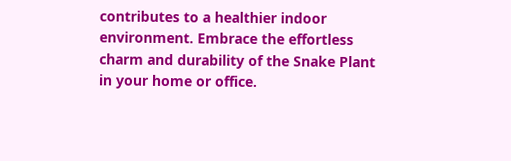contributes to a healthier indoor environment. Embrace the effortless charm and durability of the Snake Plant in your home or office.